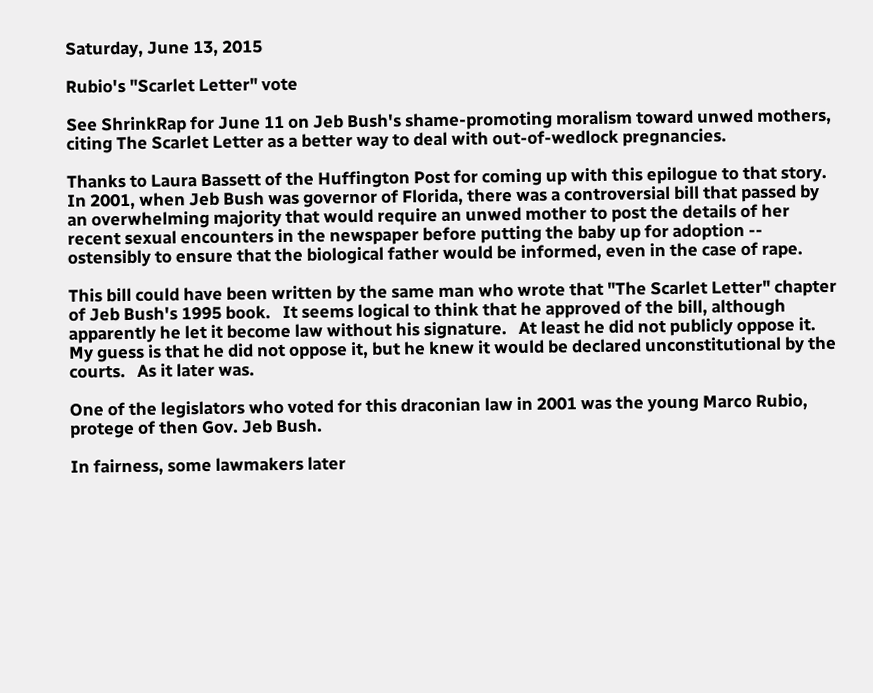Saturday, June 13, 2015

Rubio's "Scarlet Letter" vote

See ShrinkRap for June 11 on Jeb Bush's shame-promoting moralism toward unwed mothers, citing The Scarlet Letter as a better way to deal with out-of-wedlock pregnancies.

Thanks to Laura Bassett of the Huffington Post for coming up with this epilogue to that story.    In 2001, when Jeb Bush was governor of Florida, there was a controversial bill that passed by an overwhelming majority that would require an unwed mother to post the details of her recent sexual encounters in the newspaper before putting the baby up for adoption -- ostensibly to ensure that the biological father would be informed, even in the case of rape.

This bill could have been written by the same man who wrote that "The Scarlet Letter" chapter of Jeb Bush's 1995 book.   It seems logical to think that he approved of the bill, although apparently he let it become law without his signature.   At least he did not publicly oppose it.  My guess is that he did not oppose it, but he knew it would be declared unconstitutional by the courts.   As it later was.

One of the legislators who voted for this draconian law in 2001 was the young Marco Rubio, protege of then Gov. Jeb Bush.

In fairness, some lawmakers later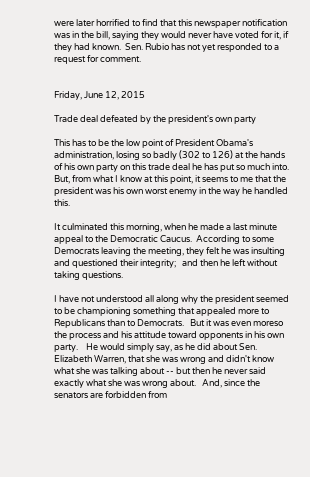were later horrified to find that this newspaper notification was in the bill, saying they would never have voted for it, if they had known.  Sen. Rubio has not yet responded to a request for comment.


Friday, June 12, 2015

Trade deal defeated by the president's own party

This has to be the low point of President Obama's administration, losing so badly (302 to 126) at the hands of his own party on this trade deal he has put so much into.    But, from what I know at this point, it seems to me that the president was his own worst enemy in the way he handled this.

It culminated this morning, when he made a last minute appeal to the Democratic Caucus.  According to some Democrats leaving the meeting, they felt he was insulting and questioned their integrity;   and then he left without taking questions.

I have not understood all along why the president seemed to be championing something that appealed more to Republicans than to Democrats.   But it was even moreso the process and his attitude toward opponents in his own party.    He would simply say, as he did about Sen. Elizabeth Warren, that she was wrong and didn't know what she was talking about -- but then he never said exactly what she was wrong about.   And, since the senators are forbidden from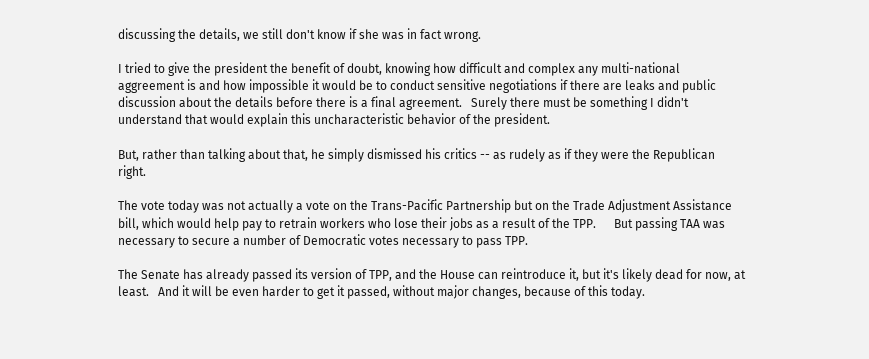discussing the details, we still don't know if she was in fact wrong.

I tried to give the president the benefit of doubt, knowing how difficult and complex any multi-national aggreement is and how impossible it would be to conduct sensitive negotiations if there are leaks and public discussion about the details before there is a final agreement.   Surely there must be something I didn't understand that would explain this uncharacteristic behavior of the president.

But, rather than talking about that, he simply dismissed his critics -- as rudely as if they were the Republican right.

The vote today was not actually a vote on the Trans-Pacific Partnership but on the Trade Adjustment Assistance bill, which would help pay to retrain workers who lose their jobs as a result of the TPP.      But passing TAA was necessary to secure a number of Democratic votes necessary to pass TPP.

The Senate has already passed its version of TPP, and the House can reintroduce it, but it's likely dead for now, at least.   And it will be even harder to get it passed, without major changes, because of this today.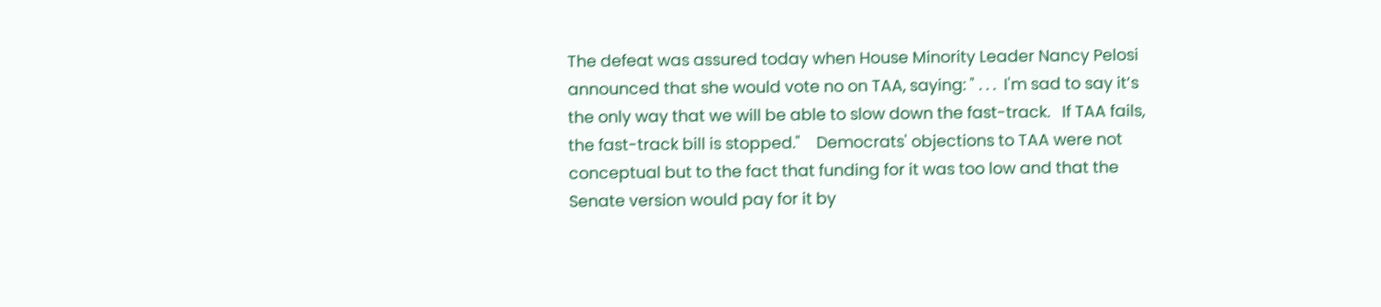The defeat was assured today when House Minority Leader Nancy Pelosi announced that she would vote no on TAA, saying: " . . .  I'm sad to say it’s the only way that we will be able to slow down the fast-track.   If TAA fails, the fast-track bill is stopped."    Democrats' objections to TAA were not conceptual but to the fact that funding for it was too low and that the Senate version would pay for it by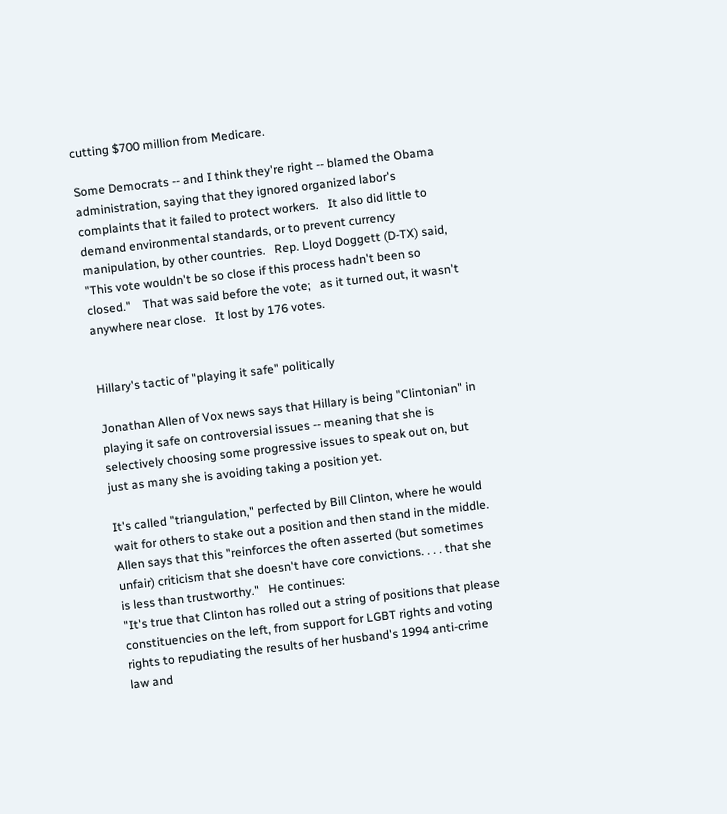cutting $700 million from Medicare.

Some Democrats -- and I think they're right -- blamed the Obama administration, saying that they ignored organized labor's complaints that it failed to protect workers.   It also did little to demand environmental standards, or to prevent currency manipulation, by other countries.   Rep. Lloyd Doggett (D-TX) said, "This vote wouldn't be so close if this process hadn't been so closed."    That was said before the vote;   as it turned out, it wasn't anywhere near close.   It lost by 176 votes.


Hillary's tactic of "playing it safe" politically

Jonathan Allen of Vox news says that Hillary is being "Clintonian" in playing it safe on controversial issues -- meaning that she is selectively choosing some progressive issues to speak out on, but just as many she is avoiding taking a position yet.

It's called "triangulation," perfected by Bill Clinton, where he would wait for others to stake out a position and then stand in the middle.  Allen says that this "reinforces the often asserted (but sometimes unfair) criticism that she doesn't have core convictions. . . . that she is less than trustworthy."   He continues:
"It's true that Clinton has rolled out a string of positions that please constituencies on the left, from support for LGBT rights and voting rights to repudiating the results of her husband's 1994 anti-crime law and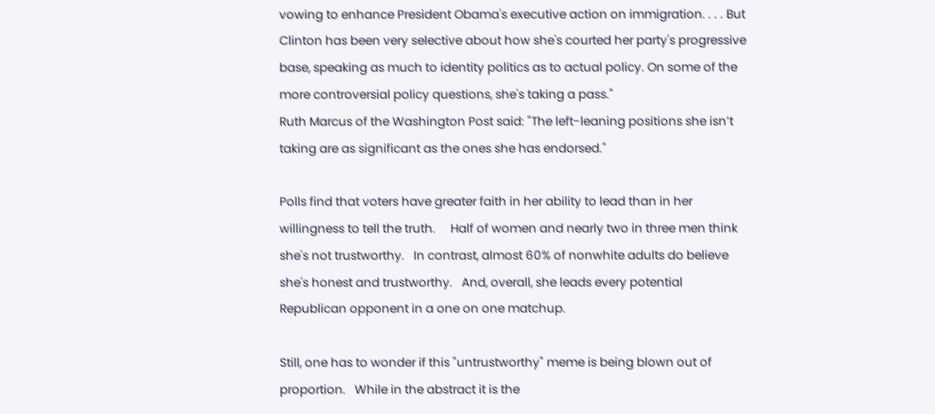vowing to enhance President Obama's executive action on immigration. . . . But Clinton has been very selective about how she's courted her party's progressive base, speaking as much to identity politics as to actual policy. On some of the more controversial policy questions, she's taking a pass."
Ruth Marcus of the Washington Post said: "The left-leaning positions she isn’t taking are as significant as the ones she has endorsed."

Polls find that voters have greater faith in her ability to lead than in her willingness to tell the truth.     Half of women and nearly two in three men think she's not trustworthy.   In contrast, almost 60% of nonwhite adults do believe she's honest and trustworthy.   And, overall, she leads every potential Republican opponent in a one on one matchup.

Still, one has to wonder if this "untrustworthy" meme is being blown out of proportion.   While in the abstract it is the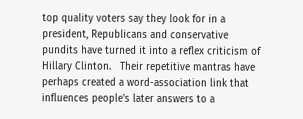top quality voters say they look for in a president, Republicans and conservative pundits have turned it into a reflex criticism of Hillary Clinton.   Their repetitive mantras have perhaps created a word-association link that influences people's later answers to a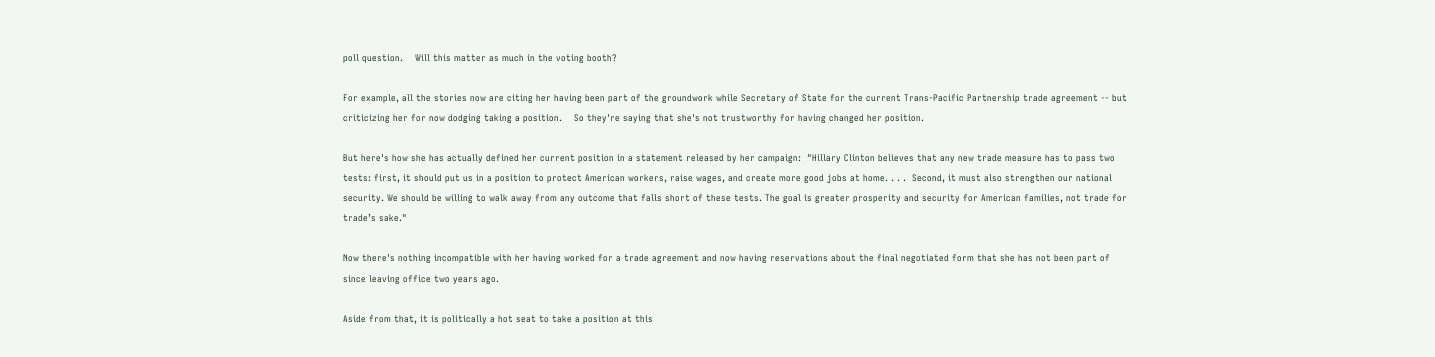poll question.    Will this matter as much in the voting booth?

For example, all the stories now are citing her having been part of the groundwork while Secretary of State for the current Trans-Pacific Partnership trade agreement -- but criticizing her for now dodging taking a position.    So they're saying that she's not trustworthy for having changed her position.

But here's how she has actually defined her current position in a statement released by her campaign:  "Hillary Clinton believes that any new trade measure has to pass two tests: first, it should put us in a position to protect American workers, raise wages, and create more good jobs at home. . . .  Second, it must also strengthen our national security. We should be willing to walk away from any outcome that falls short of these tests. The goal is greater prosperity and security for American families, not trade for trade’s sake."

Now there's nothing incompatible with her having worked for a trade agreement and now having reservations about the final negotiated form that she has not been part of since leaving office two years ago.

Aside from that, it is politically a hot seat to take a position at this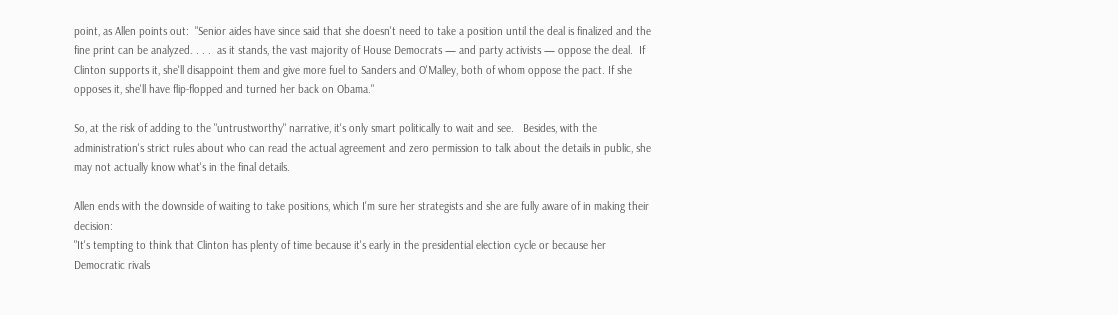point, as Allen points out:  "Senior aides have since said that she doesn't need to take a position until the deal is finalized and the fine print can be analyzed. . . .  as it stands, the vast majority of House Democrats — and party activists — oppose the deal.  If Clinton supports it, she'll disappoint them and give more fuel to Sanders and O'Malley, both of whom oppose the pact. If she opposes it, she'll have flip-flopped and turned her back on Obama."

So, at the risk of adding to the "untrustworthy" narrative, it's only smart politically to wait and see.   Besides, with the administration's strict rules about who can read the actual agreement and zero permission to talk about the details in public, she may not actually know what's in the final details.

Allen ends with the downside of waiting to take positions, which I'm sure her strategists and she are fully aware of in making their decision:
"It's tempting to think that Clinton has plenty of time because it's early in the presidential election cycle or because her Democratic rivals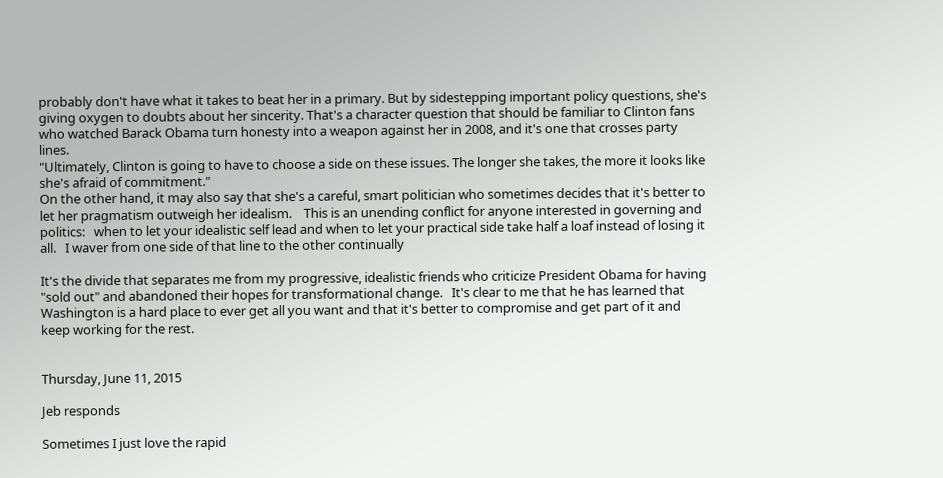probably don't have what it takes to beat her in a primary. But by sidestepping important policy questions, she's giving oxygen to doubts about her sincerity. That's a character question that should be familiar to Clinton fans who watched Barack Obama turn honesty into a weapon against her in 2008, and it's one that crosses party lines.
"Ultimately, Clinton is going to have to choose a side on these issues. The longer she takes, the more it looks like she's afraid of commitment."
On the other hand, it may also say that she's a careful, smart politician who sometimes decides that it's better to let her pragmatism outweigh her idealism.    This is an unending conflict for anyone interested in governing and politics:   when to let your idealistic self lead and when to let your practical side take half a loaf instead of losing it all.   I waver from one side of that line to the other continually

It's the divide that separates me from my progressive, idealistic friends who criticize President Obama for having "sold out" and abandoned their hopes for transformational change.   It's clear to me that he has learned that Washington is a hard place to ever get all you want and that it's better to compromise and get part of it and keep working for the rest.


Thursday, June 11, 2015

Jeb responds

Sometimes I just love the rapid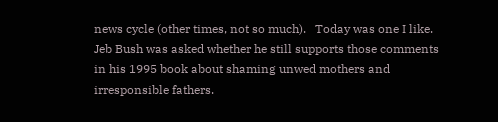news cycle (other times, not so much).   Today was one I like.   Jeb Bush was asked whether he still supports those comments in his 1995 book about shaming unwed mothers and irresponsible fathers.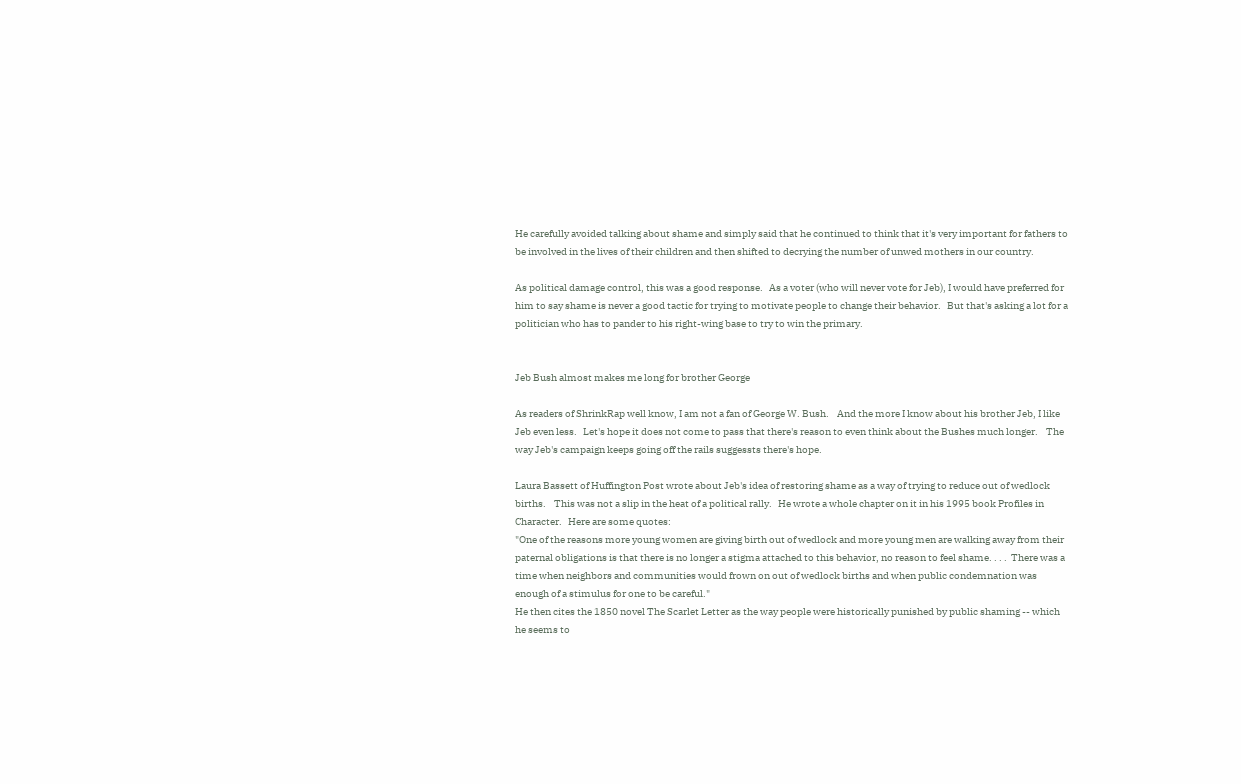He carefully avoided talking about shame and simply said that he continued to think that it's very important for fathers to be involved in the lives of their children and then shifted to decrying the number of unwed mothers in our country.

As political damage control, this was a good response.   As a voter (who will never vote for Jeb), I would have preferred for him to say shame is never a good tactic for trying to motivate people to change their behavior.   But that's asking a lot for a politician who has to pander to his right-wing base to try to win the primary.


Jeb Bush almost makes me long for brother George

As readers of ShrinkRap well know, I am not a fan of George W. Bush.    And the more I know about his brother Jeb, I like Jeb even less.   Let's hope it does not come to pass that there's reason to even think about the Bushes much longer.    The way Jeb's campaign keeps going off the rails suggessts there's hope.

Laura Bassett of Huffington Post wrote about Jeb's idea of restoring shame as a way of trying to reduce out of wedlock births.    This was not a slip in the heat of a political rally.   He wrote a whole chapter on it in his 1995 book Profiles in Character.   Here are some quotes:
"One of the reasons more young women are giving birth out of wedlock and more young men are walking away from their paternal obligations is that there is no longer a stigma attached to this behavior, no reason to feel shame. . . .  There was a time when neighbors and communities would frown on out of wedlock births and when public condemnation was enough of a stimulus for one to be careful."
He then cites the 1850 novel The Scarlet Letter as the way people were historically punished by public shaming -- which he seems to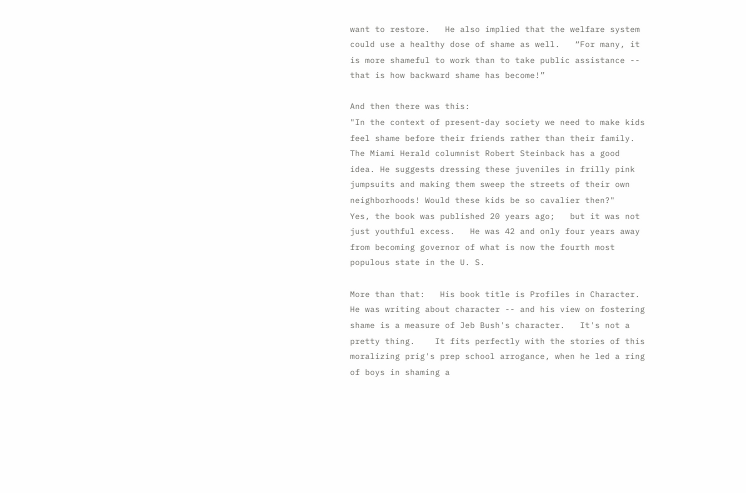want to restore.   He also implied that the welfare system could use a healthy dose of shame as well.   “For many, it is more shameful to work than to take public assistance -- that is how backward shame has become!”

And then there was this:
"In the context of present-day society we need to make kids feel shame before their friends rather than their family. The Miami Herald columnist Robert Steinback has a good idea. He suggests dressing these juveniles in frilly pink jumpsuits and making them sweep the streets of their own neighborhoods! Would these kids be so cavalier then?"
Yes, the book was published 20 years ago;   but it was not just youthful excess.   He was 42 and only four years away from becoming governor of what is now the fourth most populous state in the U. S.

More than that:   His book title is Profiles in Character.   He was writing about character -- and his view on fostering shame is a measure of Jeb Bush's character.   It's not a pretty thing.    It fits perfectly with the stories of this moralizing prig's prep school arrogance, when he led a ring of boys in shaming a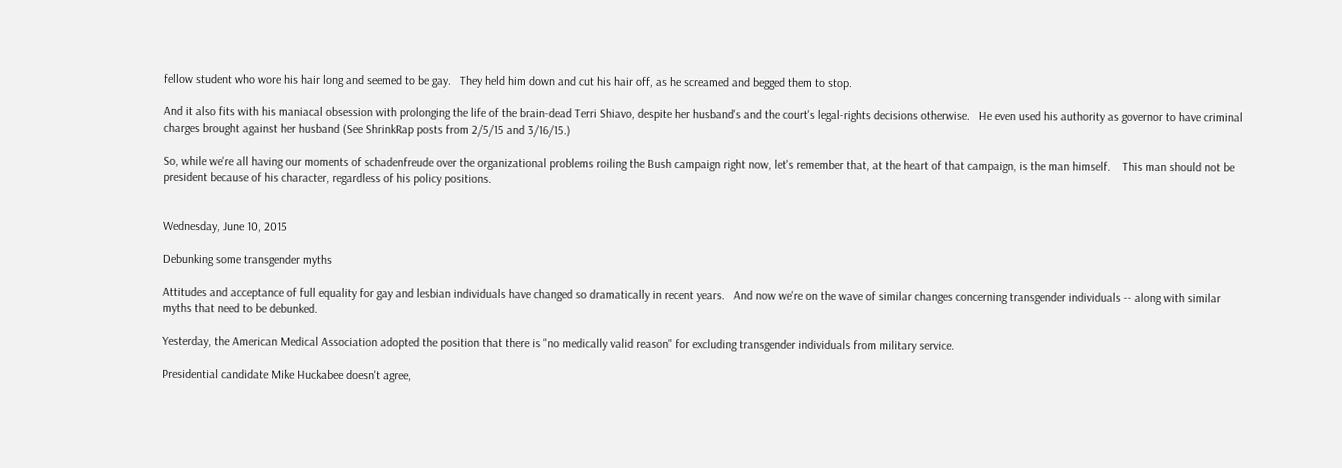fellow student who wore his hair long and seemed to be gay.   They held him down and cut his hair off, as he screamed and begged them to stop.

And it also fits with his maniacal obsession with prolonging the life of the brain-dead Terri Shiavo, despite her husband's and the court's legal-rights decisions otherwise.   He even used his authority as governor to have criminal charges brought against her husband (See ShrinkRap posts from 2/5/15 and 3/16/15.)

So, while we're all having our moments of schadenfreude over the organizational problems roiling the Bush campaign right now, let's remember that, at the heart of that campaign, is the man himself.    This man should not be president because of his character, regardless of his policy positions.


Wednesday, June 10, 2015

Debunking some transgender myths

Attitudes and acceptance of full equality for gay and lesbian individuals have changed so dramatically in recent years.   And now we're on the wave of similar changes concerning transgender individuals -- along with similar myths that need to be debunked.

Yesterday, the American Medical Association adopted the position that there is "no medically valid reason" for excluding transgender individuals from military service.

Presidential candidate Mike Huckabee doesn't agree,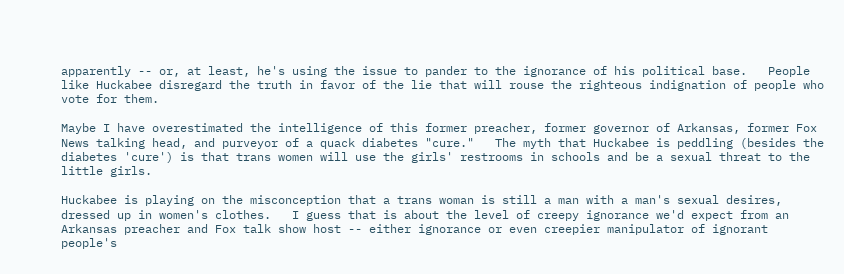apparently -- or, at least, he's using the issue to pander to the ignorance of his political base.   People like Huckabee disregard the truth in favor of the lie that will rouse the righteous indignation of people who vote for them.

Maybe I have overestimated the intelligence of this former preacher, former governor of Arkansas, former Fox News talking head, and purveyor of a quack diabetes "cure."   The myth that Huckabee is peddling (besides the diabetes 'cure') is that trans women will use the girls' restrooms in schools and be a sexual threat to the little girls.

Huckabee is playing on the misconception that a trans woman is still a man with a man's sexual desires, dressed up in women's clothes.   I guess that is about the level of creepy ignorance we'd expect from an Arkansas preacher and Fox talk show host -- either ignorance or even creepier manipulator of ignorant people's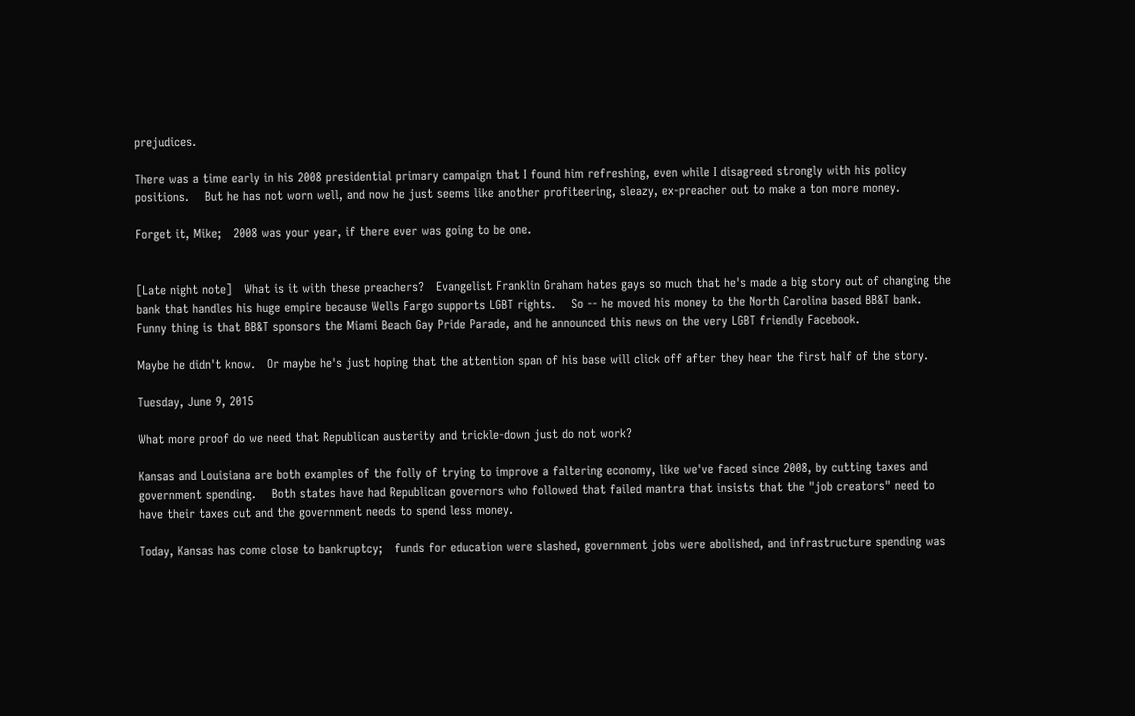prejudices.

There was a time early in his 2008 presidential primary campaign that I found him refreshing, even while I disagreed strongly with his policy positions.    But he has not worn well, and now he just seems like another profiteering, sleazy, ex-preacher out to make a ton more money.

Forget it, Mike;   2008 was your year, if there ever was going to be one.


[Late night note]   What is it with these preachers?   Evangelist Franklin Graham hates gays so much that he's made a big story out of changing the bank that handles his huge empire because Wells Fargo supports LGBT rights.    So -- he moved his money to the North Carolina based BB&T bank.    Funny thing is that BB&T sponsors the Miami Beach Gay Pride Parade, and he announced this news on the very LGBT friendly Facebook.

Maybe he didn't know.   Or maybe he's just hoping that the attention span of his base will click off after they hear the first half of the story.

Tuesday, June 9, 2015

What more proof do we need that Republican austerity and trickle-down just do not work?

Kansas and Louisiana are both examples of the folly of trying to improve a faltering economy, like we've faced since 2008, by cutting taxes and government spending.    Both states have had Republican governors who followed that failed mantra that insists that the "job creators" need to have their taxes cut and the government needs to spend less money.

Today, Kansas has come close to bankruptcy;   funds for education were slashed, government jobs were abolished, and infrastructure spending was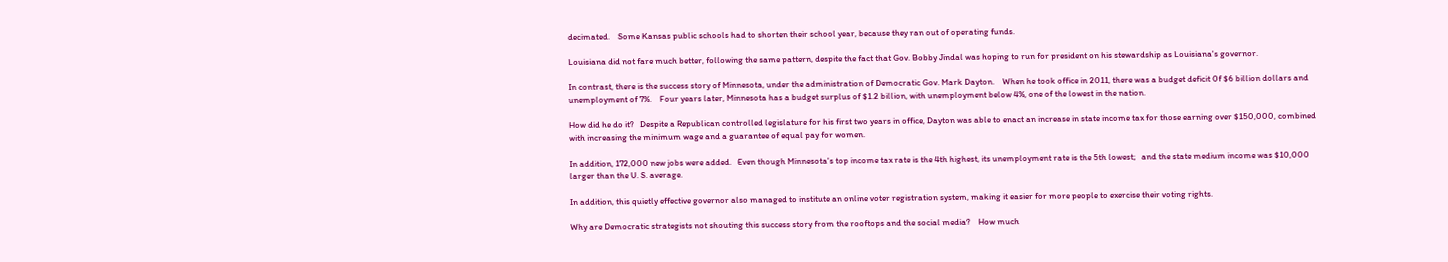decimated.    Some Kansas public schools had to shorten their school year, because they ran out of operating funds.

Louisiana did not fare much better, following the same pattern, despite the fact that Gov. Bobby Jindal was hoping to run for president on his stewardship as Louisiana's governor.

In contrast, there is the success story of Minnesota, under the administration of Democratic Gov. Mark Dayton.    When he took office in 2011, there was a budget deficit 0f $6 billion dollars and unemployment of 7%.    Four years later, Minnesota has a budget surplus of $1.2 billion, with unemployment below 4%, one of the lowest in the nation.

How did he do it?   Despite a Republican controlled legislature for his first two years in office, Dayton was able to enact an increase in state income tax for those earning over $150,000, combined with increasing the minimum wage and a guarantee of equal pay for women.

In addition, 172,000 new jobs were added.   Even though Minnesota's top income tax rate is the 4th highest, its unemployment rate is the 5th lowest;   and the state medium income was $10,000 larger than the U. S. average.

In addition, this quietly effective governor also managed to institute an online voter registration system, making it easier for more people to exercise their voting rights.

Why are Democratic strategists not shouting this success story from the rooftops and the social media?    How much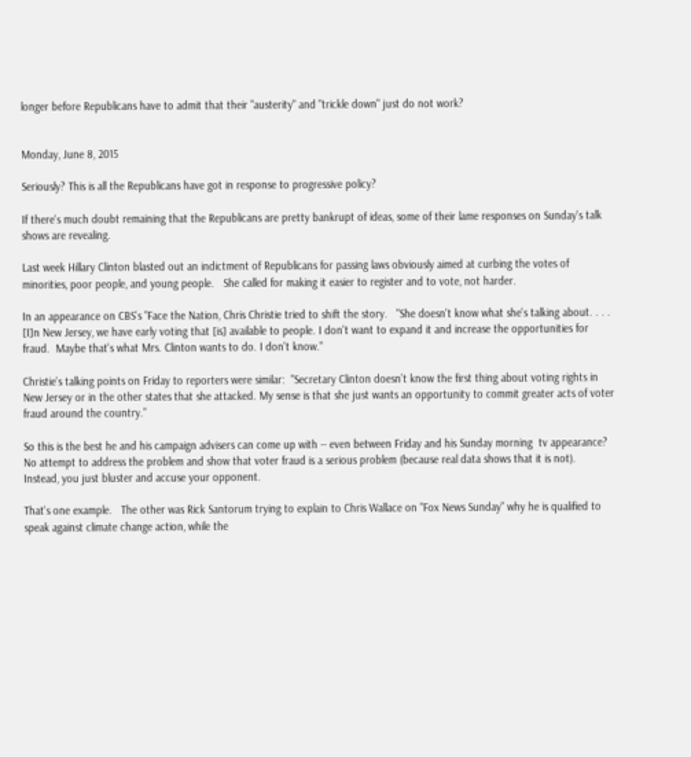longer before Republicans have to admit that their "austerity" and "trickle down" just do not work?


Monday, June 8, 2015

Seriously? This is all the Republicans have got in response to progressive policy?

If there's much doubt remaining that the Republicans are pretty bankrupt of ideas, some of their lame responses on Sunday's talk shows are revealing.

Last week Hillary Clinton blasted out an indictment of Republicans for passing laws obviously aimed at curbing the votes of minorities, poor people, and young people.   She called for making it easier to register and to vote, not harder.

In an appearance on CBS's "Face the Nation, Chris Christie tried to shift the story.   "She doesn't know what she's talking about. . . .  [I]n New Jersey, we have early voting that [is] available to people. I don't want to expand it and increase the opportunities for fraud.  Maybe that's what Mrs. Clinton wants to do. I don't know."

Christie's talking points on Friday to reporters were similar:  "Secretary Clinton doesn’t know the first thing about voting rights in New Jersey or in the other states that she attacked. My sense is that she just wants an opportunity to commit greater acts of voter fraud around the country.”

So this is the best he and his campaign advisers can come up with -- even between Friday and his Sunday morning  tv appearance?    No attempt to address the problem and show that voter fraud is a serious problem (because real data shows that it is not).  Instead, you just bluster and accuse your opponent.

That's one example.   The other was Rick Santorum trying to explain to Chris Wallace on "Fox News Sunday" why he is qualified to speak against climate change action, while the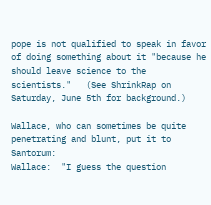pope is not qualified to speak in favor of doing something about it "because he should leave science to the scientists."   (See ShrinkRap on Saturday, June 5th for background.)

Wallace, who can sometimes be quite penetrating and blunt, put it to Santorum:
Wallace:  "I guess the question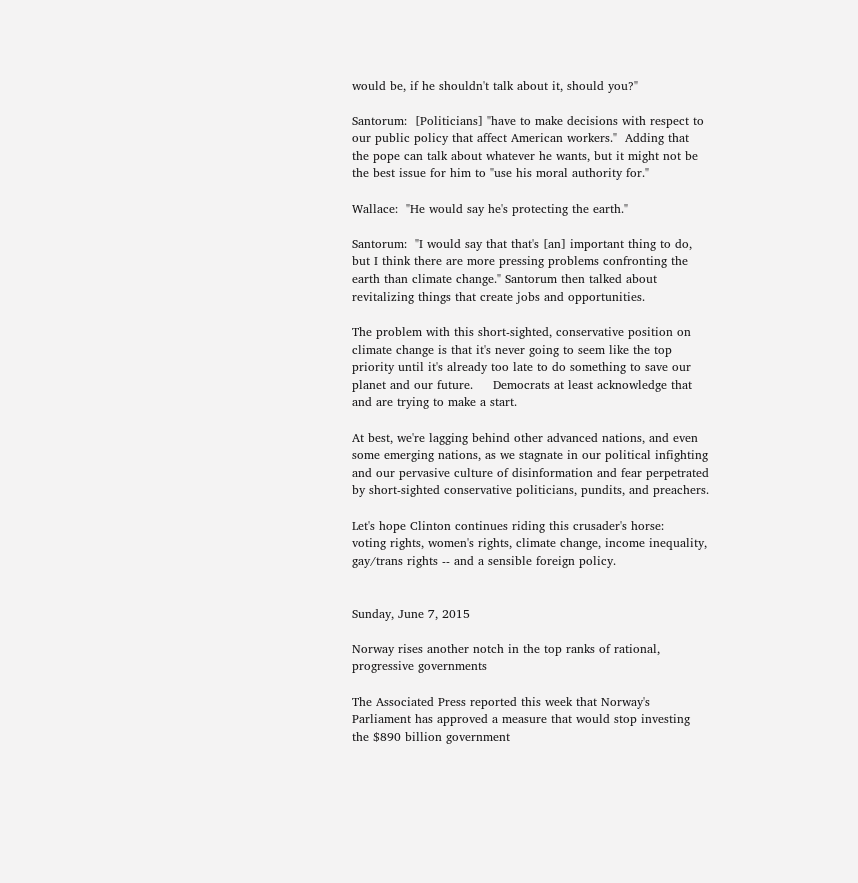would be, if he shouldn't talk about it, should you?"

Santorum:  [Politicians] "have to make decisions with respect to our public policy that affect American workers."  Adding that the pope can talk about whatever he wants, but it might not be the best issue for him to "use his moral authority for."

Wallace:  "He would say he's protecting the earth."

Santorum:  "I would say that that's [an] important thing to do, but I think there are more pressing problems confronting the earth than climate change." Santorum then talked about revitalizing things that create jobs and opportunities.

The problem with this short-sighted, conservative position on climate change is that it's never going to seem like the top priority until it's already too late to do something to save our planet and our future.     Democrats at least acknowledge that and are trying to make a start.

At best, we're lagging behind other advanced nations, and even some emerging nations, as we stagnate in our political infighting and our pervasive culture of disinformation and fear perpetrated by short-sighted conservative politicians, pundits, and preachers.

Let's hope Clinton continues riding this crusader's horse:   voting rights, women's rights, climate change, income inequality, gay/trans rights -- and a sensible foreign policy.


Sunday, June 7, 2015

Norway rises another notch in the top ranks of rational, progressive governments

The Associated Press reported this week that Norway's Parliament has approved a measure that would stop investing the $890 billion government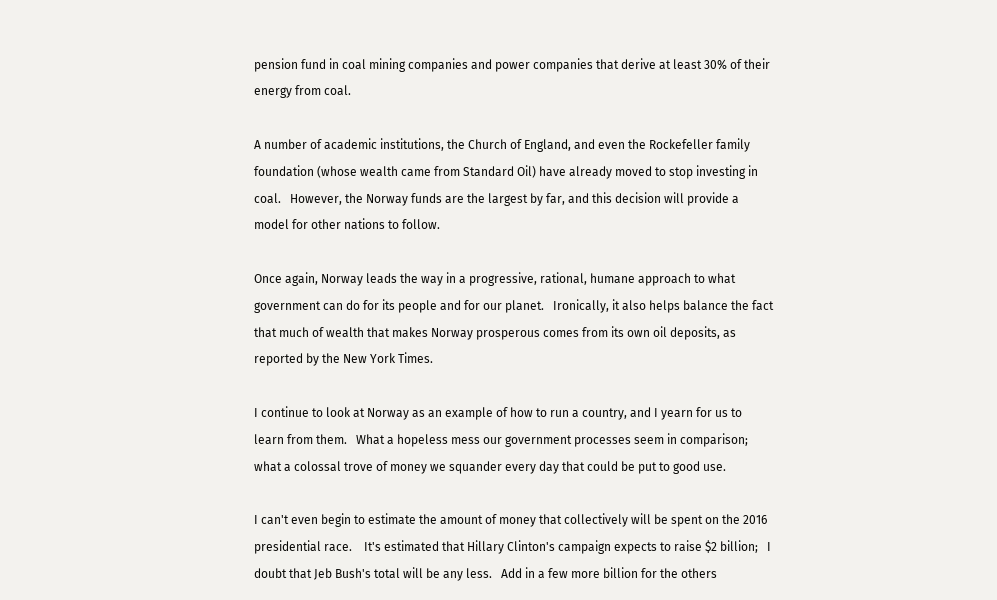pension fund in coal mining companies and power companies that derive at least 30% of their energy from coal.

A number of academic institutions, the Church of England, and even the Rockefeller family foundation (whose wealth came from Standard Oil) have already moved to stop investing in coal.   However, the Norway funds are the largest by far, and this decision will provide a model for other nations to follow.

Once again, Norway leads the way in a progressive, rational, humane approach to what government can do for its people and for our planet.   Ironically, it also helps balance the fact that much of wealth that makes Norway prosperous comes from its own oil deposits, as reported by the New York Times.

I continue to look at Norway as an example of how to run a country, and I yearn for us to learn from them.   What a hopeless mess our government processes seem in comparison;   what a colossal trove of money we squander every day that could be put to good use.

I can't even begin to estimate the amount of money that collectively will be spent on the 2016 presidential race.    It's estimated that Hillary Clinton's campaign expects to raise $2 billion;   I doubt that Jeb Bush's total will be any less.   Add in a few more billion for the others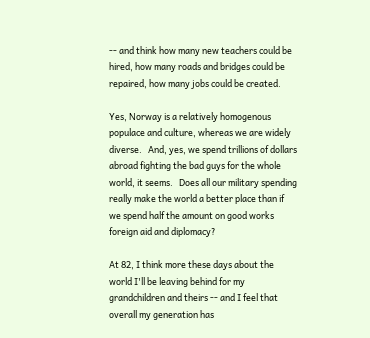-- and think how many new teachers could be hired, how many roads and bridges could be repaired, how many jobs could be created.

Yes, Norway is a relatively homogenous populace and culture, whereas we are widely diverse.   And, yes, we spend trillions of dollars abroad fighting the bad guys for the whole world, it seems.   Does all our military spending really make the world a better place than if we spend half the amount on good works foreign aid and diplomacy?

At 82, I think more these days about the world I'll be leaving behind for my grandchildren and theirs -- and I feel that overall my generation has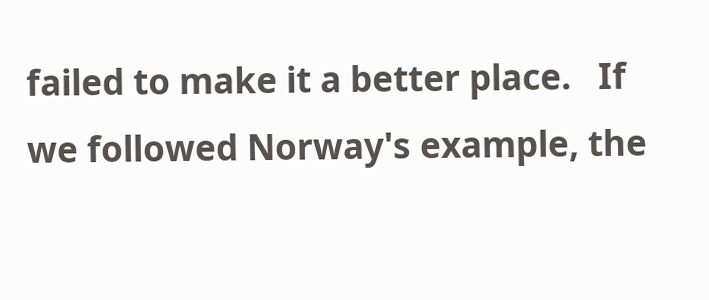failed to make it a better place.   If we followed Norway's example, the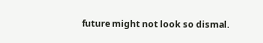future might not look so dismal.